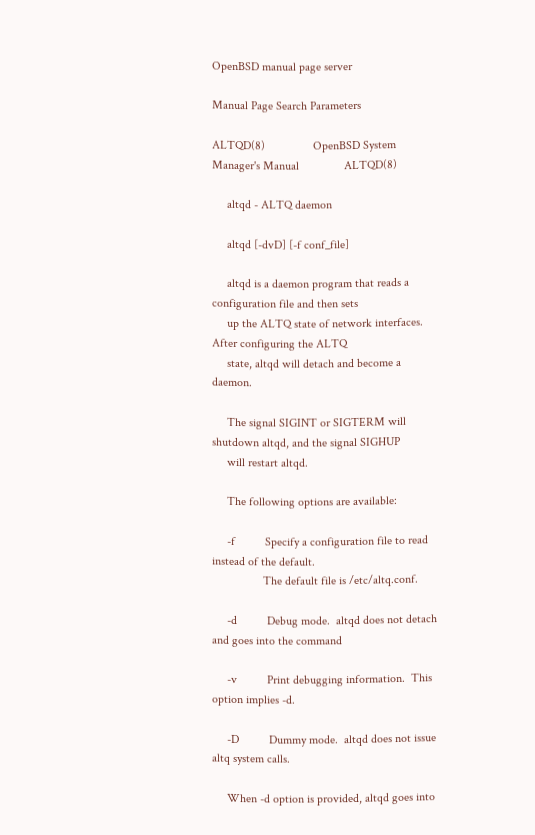OpenBSD manual page server

Manual Page Search Parameters

ALTQD(8)                OpenBSD System Manager's Manual               ALTQD(8)

     altqd - ALTQ daemon

     altqd [-dvD] [-f conf_file]

     altqd is a daemon program that reads a configuration file and then sets
     up the ALTQ state of network interfaces.  After configuring the ALTQ
     state, altqd will detach and become a daemon.

     The signal SIGINT or SIGTERM will shutdown altqd, and the signal SIGHUP
     will restart altqd.

     The following options are available:

     -f          Specify a configuration file to read instead of the default.
                 The default file is /etc/altq.conf.

     -d          Debug mode.  altqd does not detach and goes into the command

     -v          Print debugging information.  This option implies -d.

     -D          Dummy mode.  altqd does not issue altq system calls.

     When -d option is provided, altqd goes into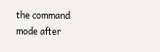the command mode after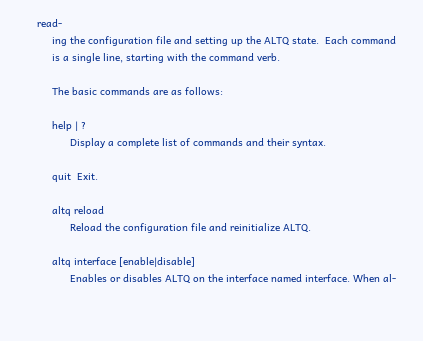read-
     ing the configuration file and setting up the ALTQ state.  Each command
     is a single line, starting with the command verb.

     The basic commands are as follows:

     help | ?
           Display a complete list of commands and their syntax.

     quit  Exit.

     altq reload
           Reload the configuration file and reinitialize ALTQ.

     altq interface [enable|disable]
           Enables or disables ALTQ on the interface named interface. When al-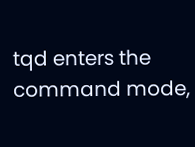tqd enters the command mode,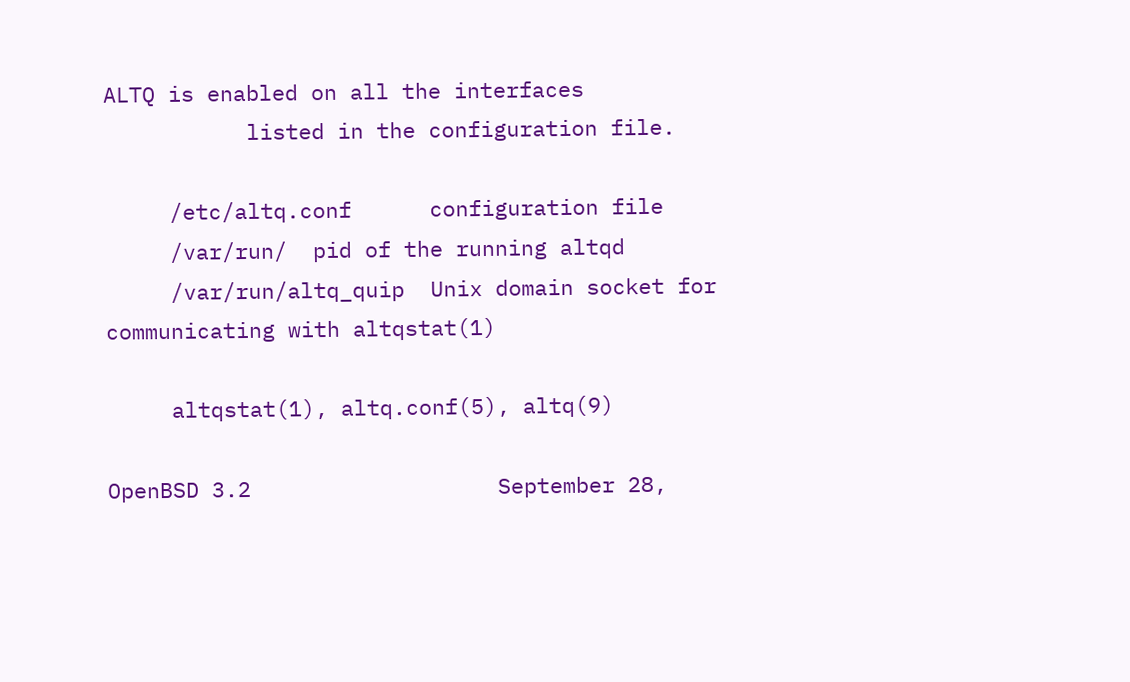ALTQ is enabled on all the interfaces
           listed in the configuration file.

     /etc/altq.conf      configuration file
     /var/run/  pid of the running altqd
     /var/run/altq_quip  Unix domain socket for communicating with altqstat(1)

     altqstat(1), altq.conf(5), altq(9)

OpenBSD 3.2                   September 28,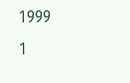1999                             1